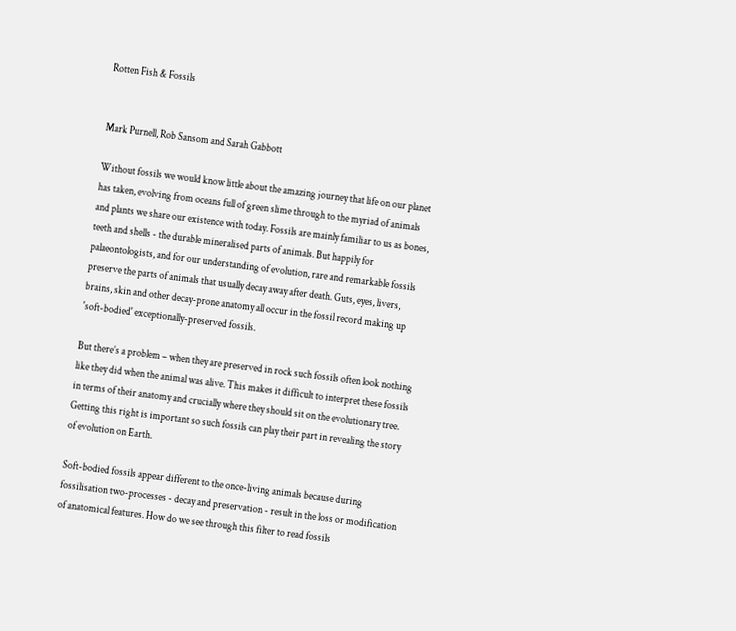Rotten Fish & Fossils


Mark Purnell, Rob Sansom and Sarah Gabbott

Without fossils we would know little about the amazing journey that life on our planet has taken, evolving from oceans full of green slime through to the myriad of animals and plants we share our existence with today. Fossils are mainly familiar to us as bones, teeth and shells - the durable mineralised parts of animals. But happily for palaeontologists, and for our understanding of evolution, rare and remarkable fossils preserve the parts of animals that usually decay away after death. Guts, eyes, livers, brains, skin and other decay-prone anatomy all occur in the fossil record making up 'soft-bodied' exceptionally-preserved fossils.

But there’s a problem – when they are preserved in rock such fossils often look nothing like they did when the animal was alive. This makes it difficult to interpret these fossils in terms of their anatomy and crucially where they should sit on the evolutionary tree. Getting this right is important so such fossils can play their part in revealing the story of evolution on Earth.

Soft-bodied fossils appear different to the once-living animals because during fossilisation two-processes - decay and preservation - result in the loss or modification of anatomical features. How do we see through this filter to read fossils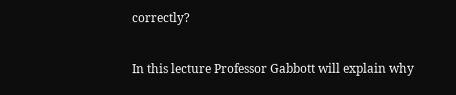correctly?

In this lecture Professor Gabbott will explain why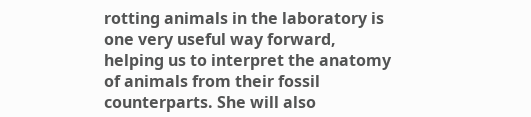rotting animals in the laboratory is one very useful way forward, helping us to interpret the anatomy of animals from their fossil counterparts. She will also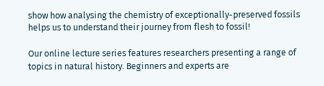show how analysing the chemistry of exceptionally-preserved fossils helps us to understand their journey from flesh to fossil!

Our online lecture series features researchers presenting a range of topics in natural history. Beginners and experts are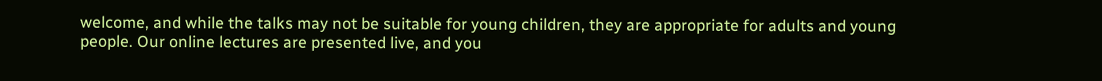welcome, and while the talks may not be suitable for young children, they are appropriate for adults and young people. Our online lectures are presented live, and you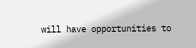will have opportunities to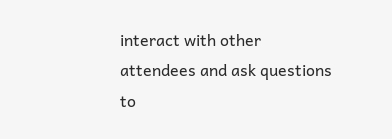interact with other attendees and ask questions to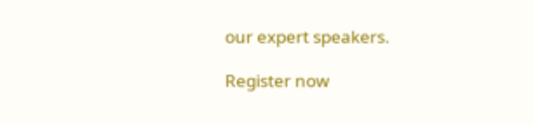our expert speakers.

Register now